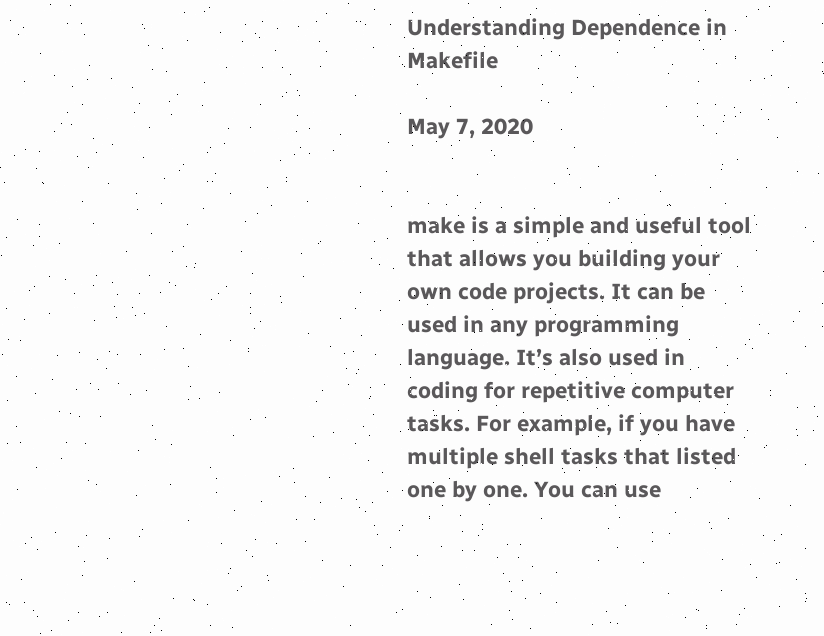Understanding Dependence in Makefile

May 7, 2020


make is a simple and useful tool that allows you building your own code projects. It can be used in any programming language. It’s also used in coding for repetitive computer tasks. For example, if you have multiple shell tasks that listed one by one. You can use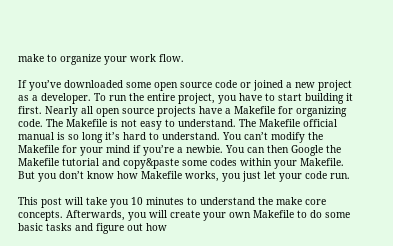make to organize your work flow.

If you’ve downloaded some open source code or joined a new project as a developer. To run the entire project, you have to start building it first. Nearly all open source projects have a Makefile for organizing code. The Makefile is not easy to understand. The Makefile official manual is so long it’s hard to understand. You can’t modify the Makefile for your mind if you’re a newbie. You can then Google the Makefile tutorial and copy&paste some codes within your Makefile. But you don’t know how Makefile works, you just let your code run.

This post will take you 10 minutes to understand the make core concepts. Afterwards, you will create your own Makefile to do some basic tasks and figure out how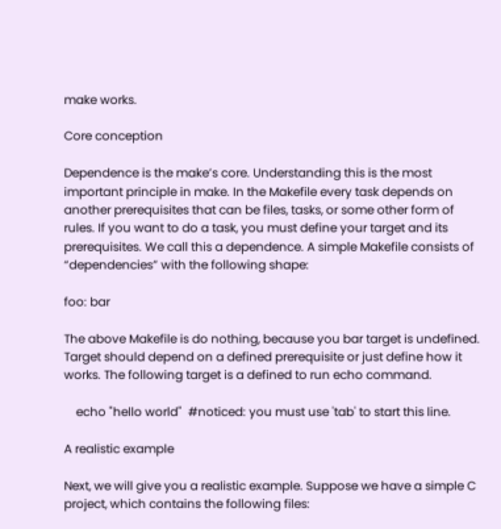make works.

Core conception

Dependence is the make’s core. Understanding this is the most important principle in make. In the Makefile every task depends on another prerequisites that can be files, tasks, or some other form of rules. If you want to do a task, you must define your target and its prerequisites. We call this a dependence. A simple Makefile consists of “dependencies” with the following shape:

foo: bar

The above Makefile is do nothing, because you bar target is undefined. Target should depend on a defined prerequisite or just define how it works. The following target is a defined to run echo command.

    echo "hello world"  #noticed: you must use 'tab' to start this line.

A realistic example

Next, we will give you a realistic example. Suppose we have a simple C project, which contains the following files: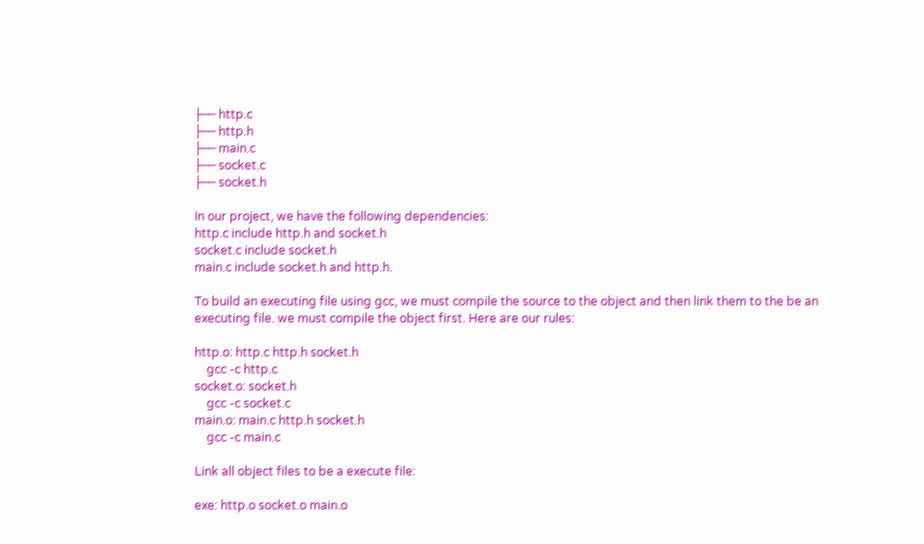├── http.c
├── http.h
├── main.c
├── socket.c
├── socket.h

In our project, we have the following dependencies:
http.c include http.h and socket.h
socket.c include socket.h
main.c include socket.h and http.h.

To build an executing file using gcc, we must compile the source to the object and then link them to the be an executing file. we must compile the object first. Here are our rules:

http.o: http.c http.h socket.h
    gcc -c http.c
socket.o: socket.h
    gcc -c socket.c
main.o: main.c http.h socket.h
    gcc -c main.c

Link all object files to be a execute file:

exe: http.o socket.o main.o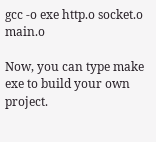gcc -o exe http.o socket.o main.o

Now, you can type make exe to build your own project.